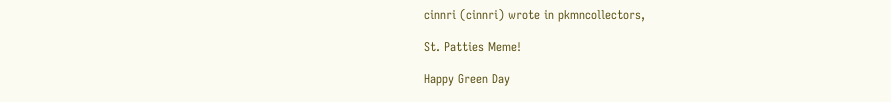cinnri (cinnri) wrote in pkmncollectors,

St. Patties Meme!

Happy Green Day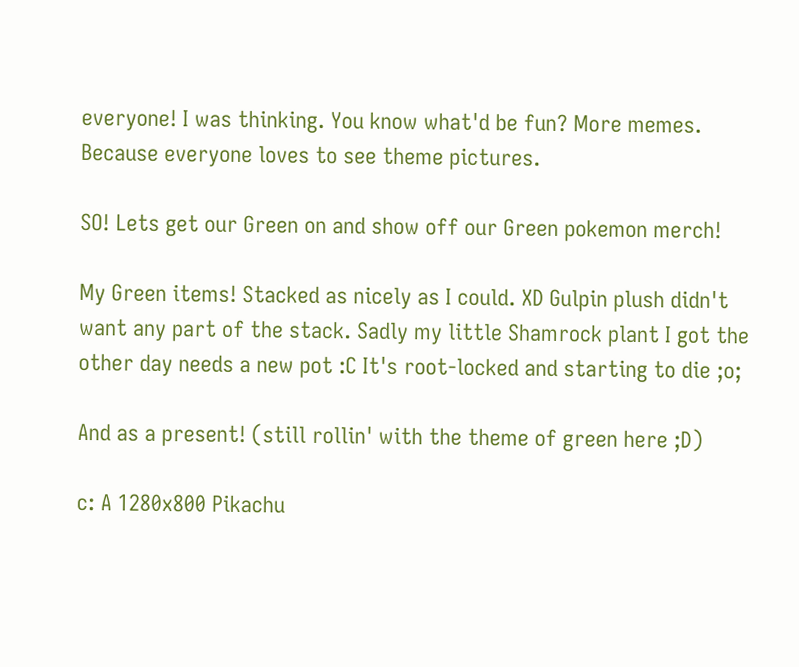everyone! I was thinking. You know what'd be fun? More memes. Because everyone loves to see theme pictures.

SO! Lets get our Green on and show off our Green pokemon merch!

My Green items! Stacked as nicely as I could. XD Gulpin plush didn't want any part of the stack. Sadly my little Shamrock plant I got the other day needs a new pot :C It's root-locked and starting to die ;o;

And as a present! (still rollin' with the theme of green here ;D)

c: A 1280x800 Pikachu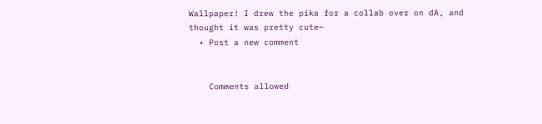Wallpaper! I drew the pika for a collab over on dA, and thought it was pretty cute~
  • Post a new comment


    Comments allowed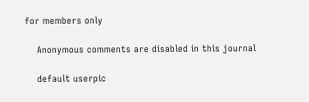for members only

    Anonymous comments are disabled in this journal

    default userpic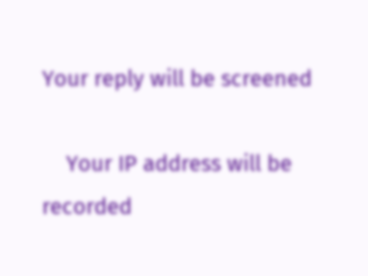Your reply will be screened

    Your IP address will be recorded